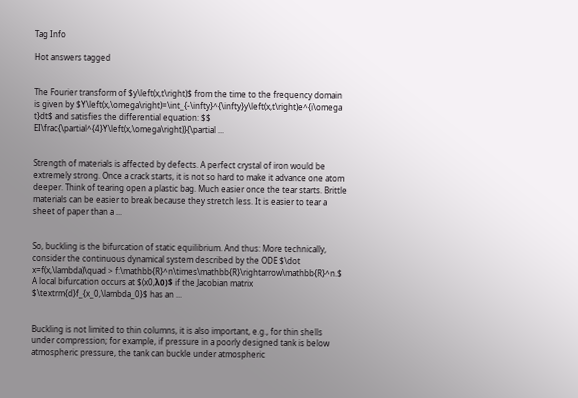Tag Info

Hot answers tagged


The Fourier transform of $y\left(x,t\right)$ from the time to the frequency domain is given by $Y\left(x,\omega\right)=\int_{-\infty}^{\infty}y\left(x,t\right)e^{i\omega t}dt$ and satisfies the differential equation: $$ EI\frac{\partial^{4}Y\left(x,\omega\right)}{\partial ...


Strength of materials is affected by defects. A perfect crystal of iron would be extremely strong. Once a crack starts, it is not so hard to make it advance one atom deeper. Think of tearing open a plastic bag. Much easier once the tear starts. Brittle materials can be easier to break because they stretch less. It is easier to tear a sheet of paper than a ...


So, buckling is the bifurcation of static equilibrium. And thus: More technically, consider the continuous dynamical system described by the ODE $\dot x=f(x,\lambda)\quad > f:\mathbb{R}^n\times\mathbb{R}\rightarrow\mathbb{R}^n.$ A local bifurcation occurs at $(x0,λ0)$ if the Jacobian matrix $\textrm{d}f_{x_0,\lambda_0}$ has an ...


Buckling is not limited to thin columns, it is also important, e.g., for thin shells under compression; for example, if pressure in a poorly designed tank is below atmospheric pressure, the tank can buckle under atmospheric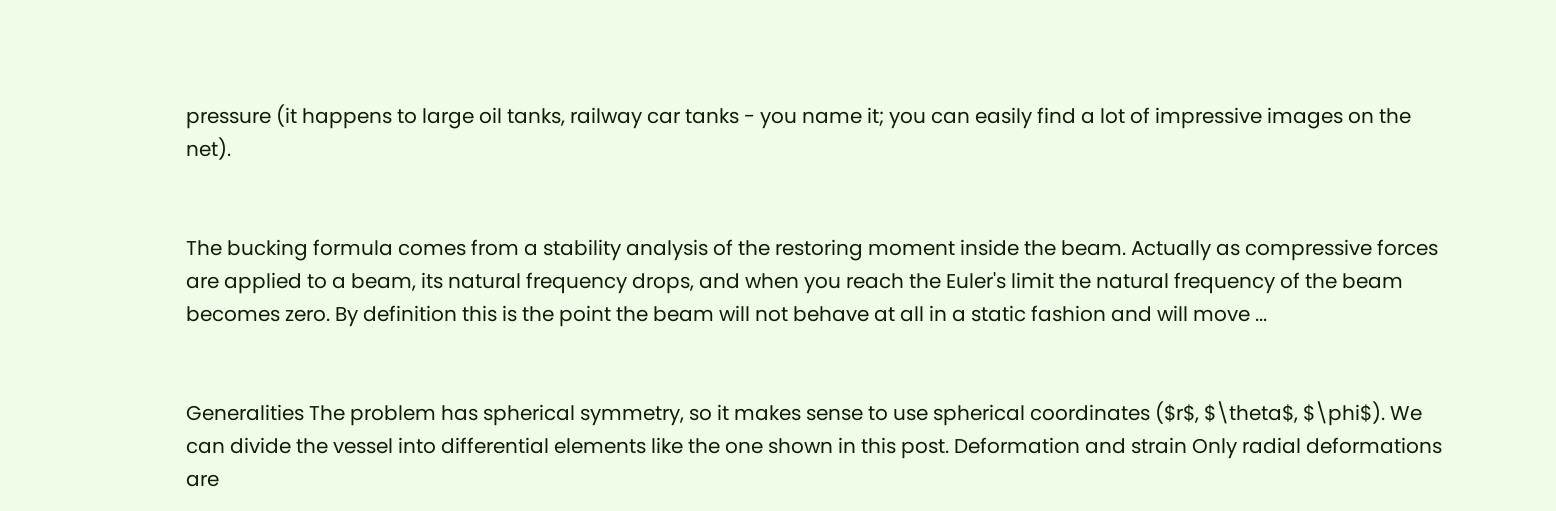pressure (it happens to large oil tanks, railway car tanks - you name it; you can easily find a lot of impressive images on the net).


The bucking formula comes from a stability analysis of the restoring moment inside the beam. Actually as compressive forces are applied to a beam, its natural frequency drops, and when you reach the Euler's limit the natural frequency of the beam becomes zero. By definition this is the point the beam will not behave at all in a static fashion and will move ...


Generalities The problem has spherical symmetry, so it makes sense to use spherical coordinates ($r$, $\theta$, $\phi$). We can divide the vessel into differential elements like the one shown in this post. Deformation and strain Only radial deformations are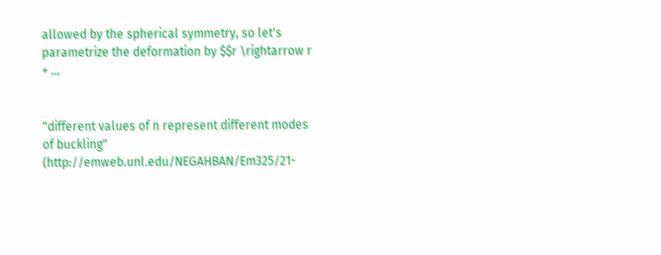allowed by the spherical symmetry, so let's parametrize the deformation by $$r \rightarrow r + ...


"different values of n represent different modes of buckling" (http://emweb.unl.edu/NEGAHBAN/Em325/21-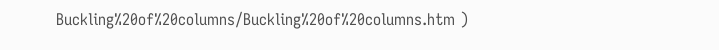Buckling%20of%20columns/Buckling%20of%20columns.htm )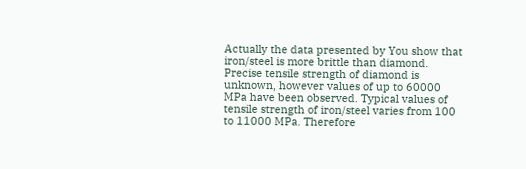Actually the data presented by You show that iron/steel is more brittle than diamond. Precise tensile strength of diamond is unknown, however values of up to 60000 MPa have been observed. Typical values of tensile strength of iron/steel varies from 100 to 11000 MPa. Therefore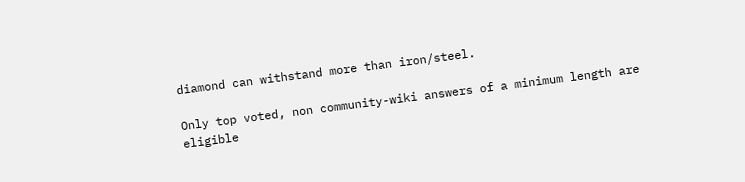diamond can withstand more than iron/steel.

Only top voted, non community-wiki answers of a minimum length are eligible